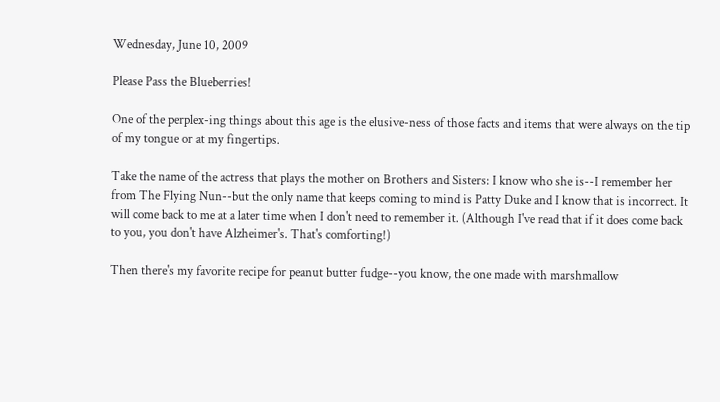Wednesday, June 10, 2009

Please Pass the Blueberries!

One of the perplex-ing things about this age is the elusive-ness of those facts and items that were always on the tip of my tongue or at my fingertips.

Take the name of the actress that plays the mother on Brothers and Sisters: I know who she is--I remember her from The Flying Nun--but the only name that keeps coming to mind is Patty Duke and I know that is incorrect. It will come back to me at a later time when I don't need to remember it. (Although I've read that if it does come back to you, you don't have Alzheimer's. That's comforting!)

Then there's my favorite recipe for peanut butter fudge--you know, the one made with marshmallow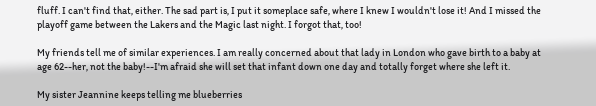fluff. I can't find that, either. The sad part is, I put it someplace safe, where I knew I wouldn't lose it! And I missed the playoff game between the Lakers and the Magic last night. I forgot that, too!

My friends tell me of similar experiences. I am really concerned about that lady in London who gave birth to a baby at age 62--her, not the baby!--I'm afraid she will set that infant down one day and totally forget where she left it.

My sister Jeannine keeps telling me blueberries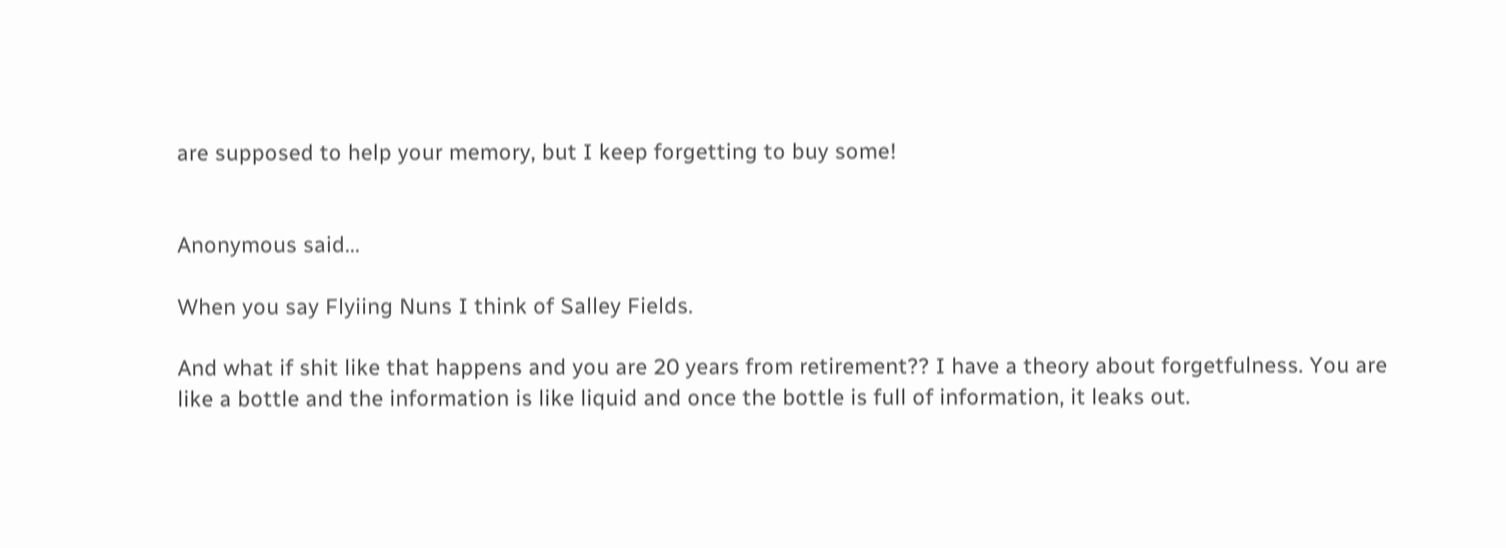are supposed to help your memory, but I keep forgetting to buy some!


Anonymous said...

When you say Flyiing Nuns I think of Salley Fields.

And what if shit like that happens and you are 20 years from retirement?? I have a theory about forgetfulness. You are like a bottle and the information is like liquid and once the bottle is full of information, it leaks out.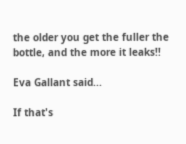the older you get the fuller the bottle, and the more it leaks!!

Eva Gallant said...

If that's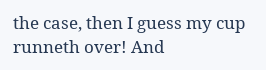the case, then I guess my cup runneth over! And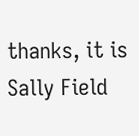thanks, it is Sally Field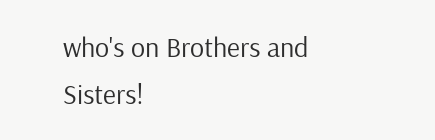who's on Brothers and Sisters!